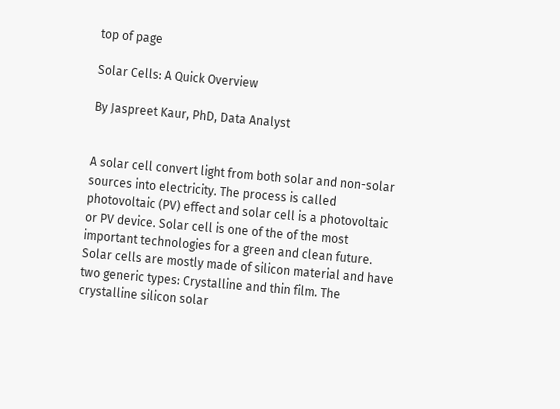top of page

Solar Cells: A Quick Overview

By Jaspreet Kaur, PhD, Data Analyst


A solar cell convert light from both solar and non-solar sources into electricity. The process is called photovoltaic (PV) effect and solar cell is a photovoltaic or PV device. Solar cell is one of the of the most important technologies for a green and clean future. Solar cells are mostly made of silicon material and have two generic types: Crystalline and thin film. The crystalline silicon solar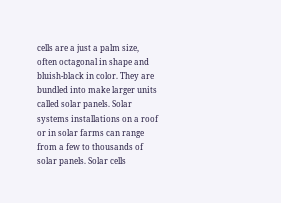cells are a just a palm size, often octagonal in shape and bluish-black in color. They are bundled into make larger units called solar panels. Solar systems installations on a roof or in solar farms can range from a few to thousands of solar panels. Solar cells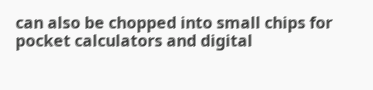can also be chopped into small chips for pocket calculators and digital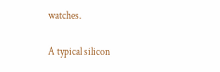watches.

A typical silicon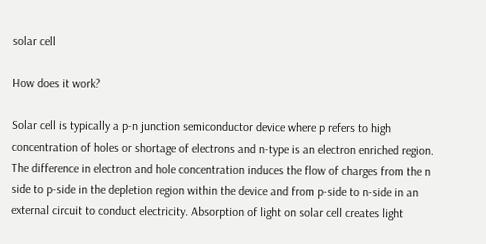solar cell

How does it work?

Solar cell is typically a p-n junction semiconductor device where p refers to high concentration of holes or shortage of electrons and n-type is an electron enriched region. The difference in electron and hole concentration induces the flow of charges from the n side to p-side in the depletion region within the device and from p-side to n-side in an external circuit to conduct electricity. Absorption of light on solar cell creates light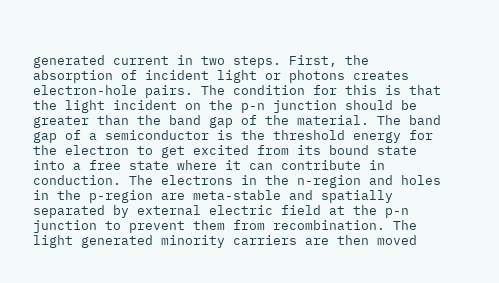generated current in two steps. First, the absorption of incident light or photons creates electron-hole pairs. The condition for this is that the light incident on the p-n junction should be greater than the band gap of the material. The band gap of a semiconductor is the threshold energy for the electron to get excited from its bound state into a free state where it can contribute in conduction. The electrons in the n-region and holes in the p-region are meta-stable and spatially separated by external electric field at the p-n junction to prevent them from recombination. The light generated minority carriers are then moved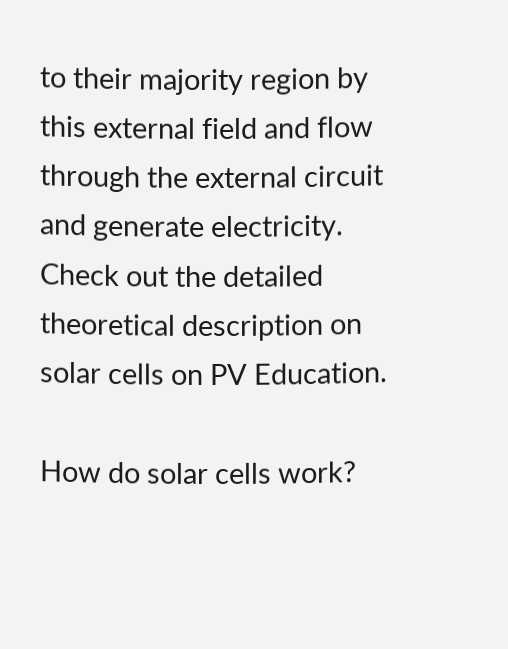to their majority region by this external field and flow through the external circuit and generate electricity. Check out the detailed theoretical description on solar cells on PV Education.

How do solar cells work?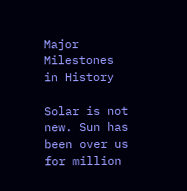Major Milestones in History

Solar is not new. Sun has been over us for million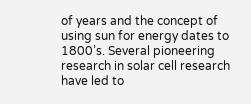of years and the concept of using sun for energy dates to 1800’s. Several pioneering research in solar cell research have led to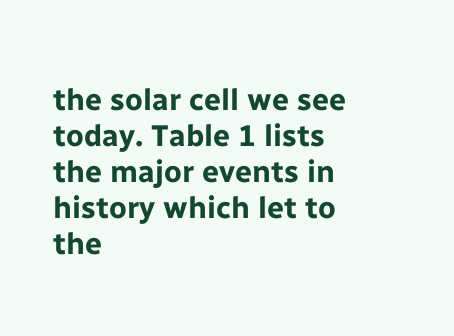the solar cell we see today. Table 1 lists the major events in history which let to the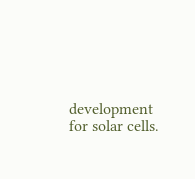development for solar cells.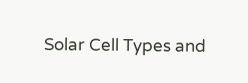Solar Cell Types and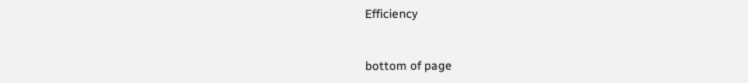Efficiency


bottom of page